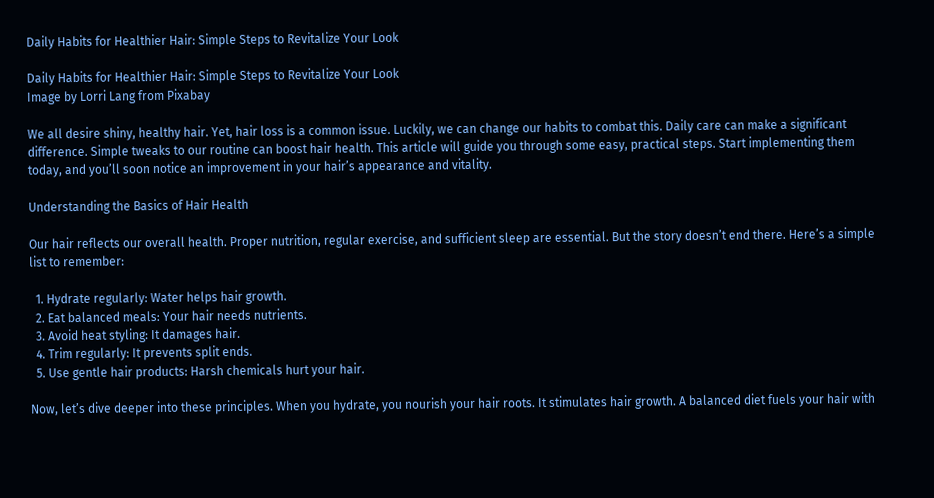Daily Habits for Healthier Hair: Simple Steps to Revitalize Your Look

Daily Habits for Healthier Hair: Simple Steps to Revitalize Your Look
Image by Lorri Lang from Pixabay

We all desire shiny, healthy hair. Yet, hair loss is a common issue. Luckily, we can change our habits to combat this. Daily care can make a significant difference. Simple tweaks to our routine can boost hair health. This article will guide you through some easy, practical steps. Start implementing them today, and you’ll soon notice an improvement in your hair’s appearance and vitality.

Understanding the Basics of Hair Health

Our hair reflects our overall health. Proper nutrition, regular exercise, and sufficient sleep are essential. But the story doesn’t end there. Here’s a simple list to remember:

  1. Hydrate regularly: Water helps hair growth.
  2. Eat balanced meals: Your hair needs nutrients.
  3. Avoid heat styling: It damages hair.
  4. Trim regularly: It prevents split ends.
  5. Use gentle hair products: Harsh chemicals hurt your hair.

Now, let’s dive deeper into these principles. When you hydrate, you nourish your hair roots. It stimulates hair growth. A balanced diet fuels your hair with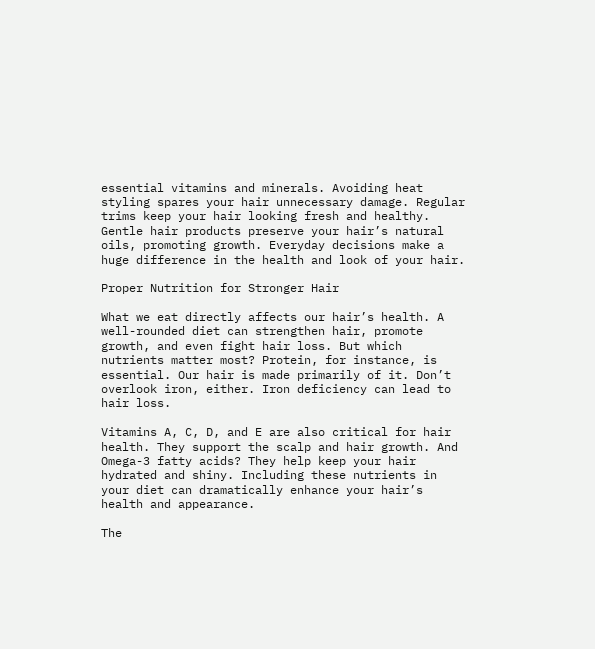essential vitamins and minerals. Avoiding heat styling spares your hair unnecessary damage. Regular trims keep your hair looking fresh and healthy. Gentle hair products preserve your hair’s natural oils, promoting growth. Everyday decisions make a huge difference in the health and look of your hair.

Proper Nutrition for Stronger Hair

What we eat directly affects our hair’s health. A well-rounded diet can strengthen hair, promote growth, and even fight hair loss. But which nutrients matter most? Protein, for instance, is essential. Our hair is made primarily of it. Don’t overlook iron, either. Iron deficiency can lead to hair loss.

Vitamins A, C, D, and E are also critical for hair health. They support the scalp and hair growth. And Omega-3 fatty acids? They help keep your hair hydrated and shiny. Including these nutrients in your diet can dramatically enhance your hair’s health and appearance.

The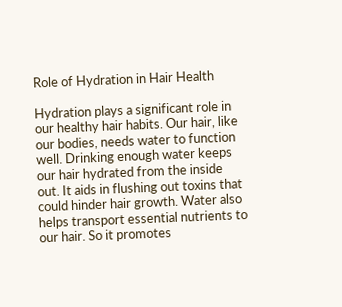Role of Hydration in Hair Health

Hydration plays a significant role in our healthy hair habits. Our hair, like our bodies, needs water to function well. Drinking enough water keeps our hair hydrated from the inside out. It aids in flushing out toxins that could hinder hair growth. Water also helps transport essential nutrients to our hair. So it promotes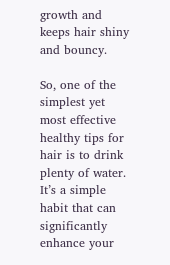growth and keeps hair shiny and bouncy.

So, one of the simplest yet most effective healthy tips for hair is to drink plenty of water. It’s a simple habit that can significantly enhance your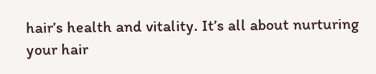hair’s health and vitality. It’s all about nurturing your hair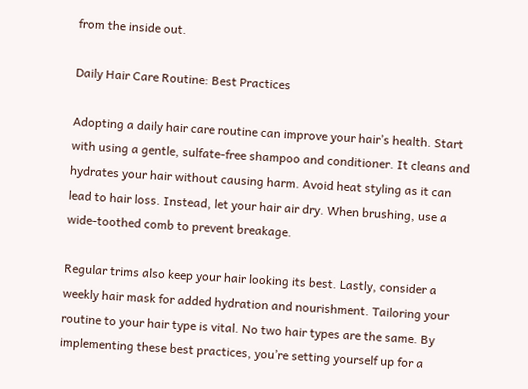from the inside out.

Daily Hair Care Routine: Best Practices

Adopting a daily hair care routine can improve your hair’s health. Start with using a gentle, sulfate-free shampoo and conditioner. It cleans and hydrates your hair without causing harm. Avoid heat styling as it can lead to hair loss. Instead, let your hair air dry. When brushing, use a wide-toothed comb to prevent breakage.

Regular trims also keep your hair looking its best. Lastly, consider a weekly hair mask for added hydration and nourishment. Tailoring your routine to your hair type is vital. No two hair types are the same. By implementing these best practices, you’re setting yourself up for a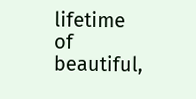lifetime of beautiful,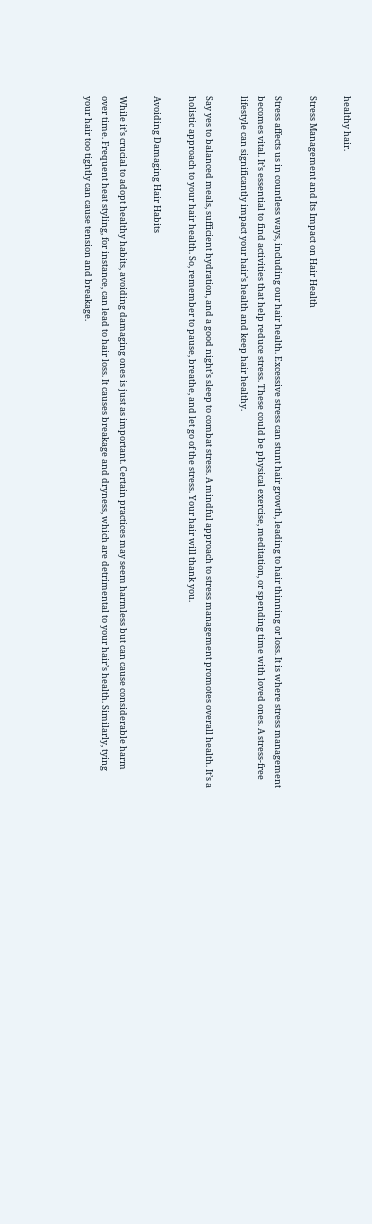healthy hair.

Stress Management and Its Impact on Hair Health

Stress affects us in countless ways, including our hair health. Excessive stress can stunt hair growth, leading to hair thinning or loss. It is where stress management becomes vital. It’s essential to find activities that help reduce stress. These could be physical exercise, meditation, or spending time with loved ones. A stress-free lifestyle can significantly impact your hair’s health and keep hair healthy.

Say yes to balanced meals, sufficient hydration, and a good night’s sleep to combat stress. A mindful approach to stress management promotes overall health. It’s a holistic approach to your hair health. So, remember to pause, breathe, and let go of the stress. Your hair will thank you.

Avoiding Damaging Hair Habits

While it’s crucial to adopt healthy habits, avoiding damaging ones is just as important. Certain practices may seem harmless but can cause considerable harm over time. Frequent heat styling, for instance, can lead to hair loss. It causes breakage and dryness, which are detrimental to your hair’s health. Similarly, tying your hair too tightly can cause tension and breakage.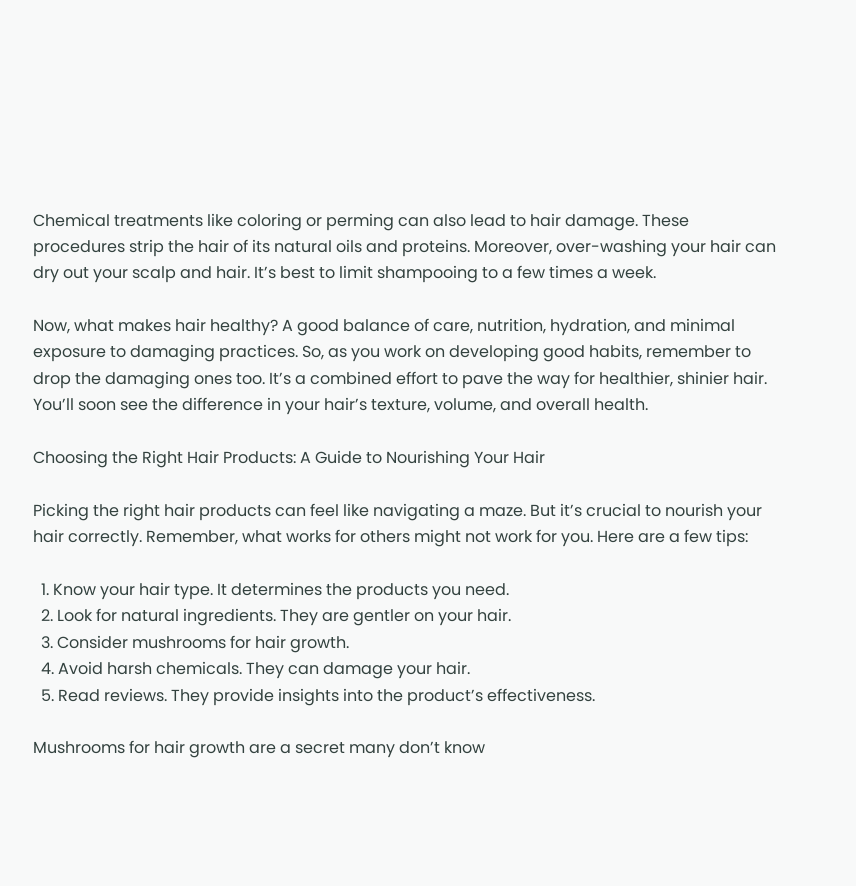Chemical treatments like coloring or perming can also lead to hair damage. These procedures strip the hair of its natural oils and proteins. Moreover, over-washing your hair can dry out your scalp and hair. It’s best to limit shampooing to a few times a week.

Now, what makes hair healthy? A good balance of care, nutrition, hydration, and minimal exposure to damaging practices. So, as you work on developing good habits, remember to drop the damaging ones too. It’s a combined effort to pave the way for healthier, shinier hair. You’ll soon see the difference in your hair’s texture, volume, and overall health.

Choosing the Right Hair Products: A Guide to Nourishing Your Hair

Picking the right hair products can feel like navigating a maze. But it’s crucial to nourish your hair correctly. Remember, what works for others might not work for you. Here are a few tips:

  1. Know your hair type. It determines the products you need.
  2. Look for natural ingredients. They are gentler on your hair.
  3. Consider mushrooms for hair growth.
  4. Avoid harsh chemicals. They can damage your hair.
  5. Read reviews. They provide insights into the product’s effectiveness.

Mushrooms for hair growth are a secret many don’t know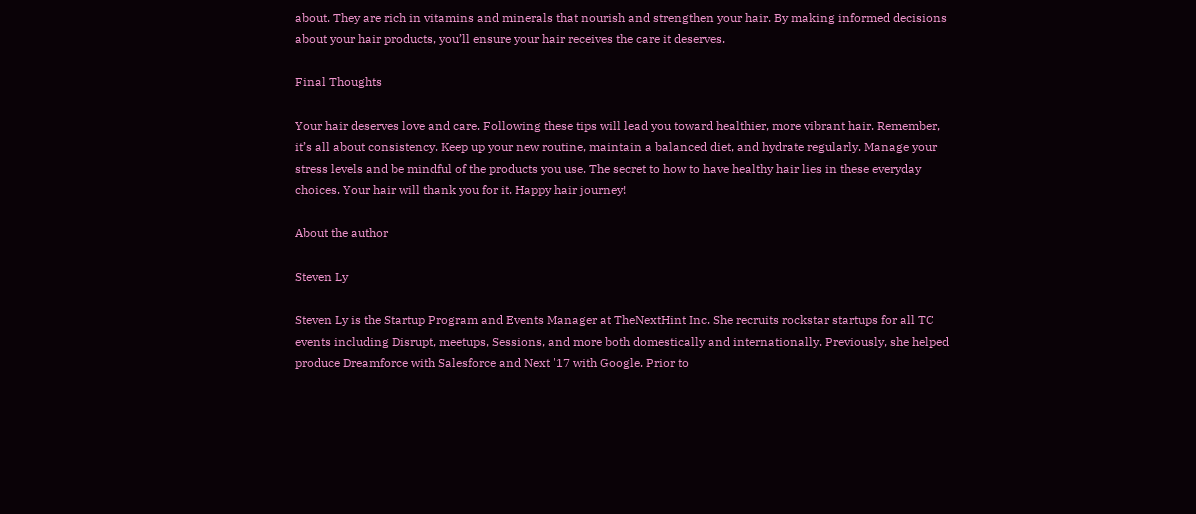about. They are rich in vitamins and minerals that nourish and strengthen your hair. By making informed decisions about your hair products, you’ll ensure your hair receives the care it deserves.

Final Thoughts

Your hair deserves love and care. Following these tips will lead you toward healthier, more vibrant hair. Remember, it’s all about consistency. Keep up your new routine, maintain a balanced diet, and hydrate regularly. Manage your stress levels and be mindful of the products you use. The secret to how to have healthy hair lies in these everyday choices. Your hair will thank you for it. Happy hair journey!

About the author

Steven Ly

Steven Ly is the Startup Program and Events Manager at TheNextHint Inc. She recruits rockstar startups for all TC events including Disrupt, meetups, Sessions, and more both domestically and internationally. Previously, she helped produce Dreamforce with Salesforce and Next '17 with Google. Prior to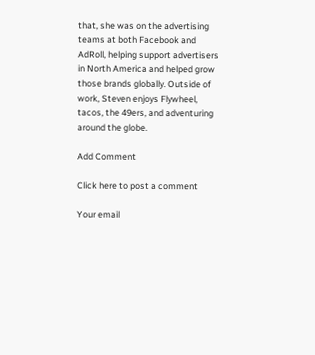that, she was on the advertising teams at both Facebook and AdRoll, helping support advertisers in North America and helped grow those brands globally. Outside of work, Steven enjoys Flywheel, tacos, the 49ers, and adventuring around the globe.

Add Comment

Click here to post a comment

Your email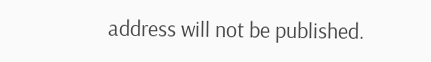address will not be published.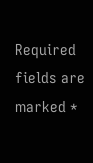Required fields are marked *